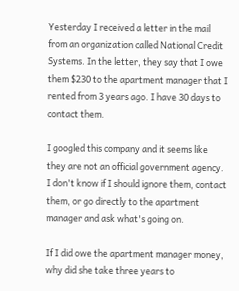Yesterday I received a letter in the mail from an organization called National Credit Systems. In the letter, they say that I owe them $230 to the apartment manager that I rented from 3 years ago. I have 30 days to contact them.

I googled this company and it seems like they are not an official government agency. I don't know if I should ignore them, contact them, or go directly to the apartment manager and ask what's going on.

If I did owe the apartment manager money, why did she take three years to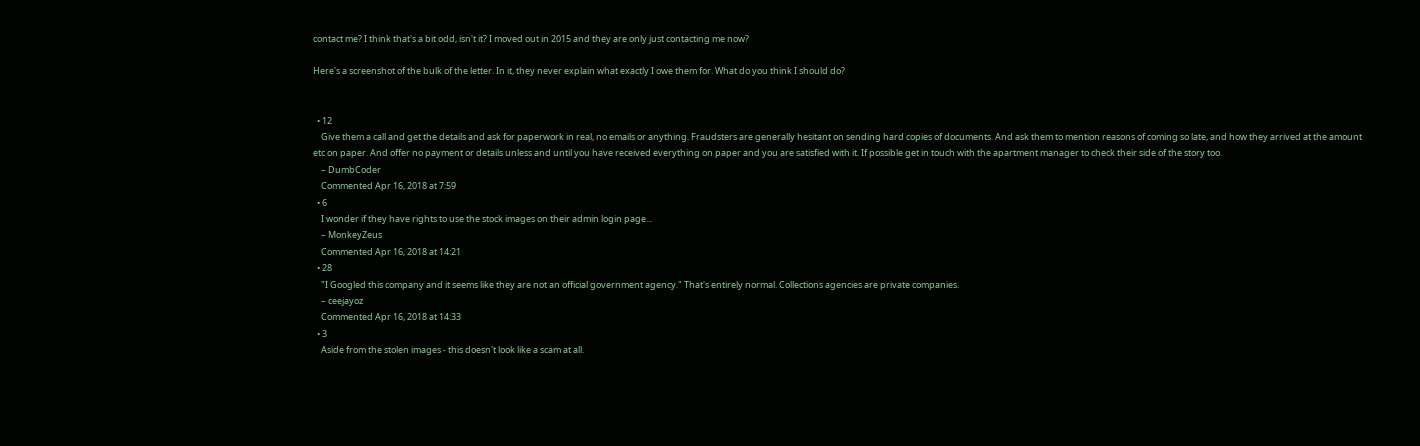contact me? I think that's a bit odd, isn't it? I moved out in 2015 and they are only just contacting me now?

Here's a screenshot of the bulk of the letter. In it, they never explain what exactly I owe them for. What do you think I should do?


  • 12
    Give them a call and get the details and ask for paperwork in real, no emails or anything. Fraudsters are generally hesitant on sending hard copies of documents. And ask them to mention reasons of coming so late, and how they arrived at the amount etc on paper. And offer no payment or details unless and until you have received everything on paper and you are satisfied with it. If possible get in touch with the apartment manager to check their side of the story too.
    – DumbCoder
    Commented Apr 16, 2018 at 7:59
  • 6
    I wonder if they have rights to use the stock images on their admin login page...
    – MonkeyZeus
    Commented Apr 16, 2018 at 14:21
  • 28
    "I Googled this company and it seems like they are not an official government agency." That's entirely normal. Collections agencies are private companies.
    – ceejayoz
    Commented Apr 16, 2018 at 14:33
  • 3
    Aside from the stolen images - this doesn't look like a scam at all.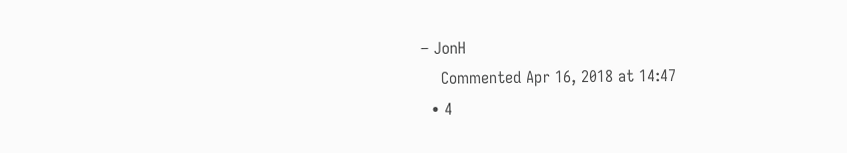– JonH
    Commented Apr 16, 2018 at 14:47
  • 4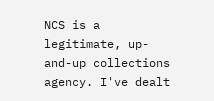NCS is a legitimate, up-and-up collections agency. I've dealt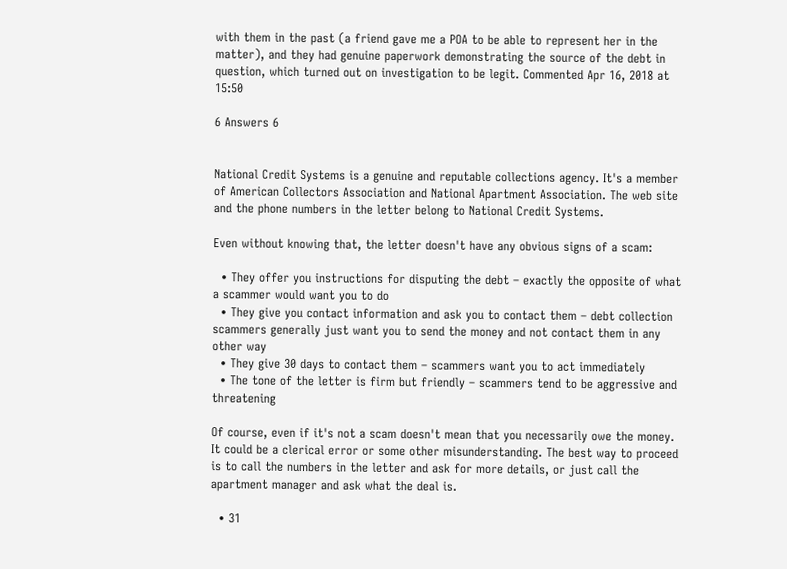with them in the past (a friend gave me a POA to be able to represent her in the matter), and they had genuine paperwork demonstrating the source of the debt in question, which turned out on investigation to be legit. Commented Apr 16, 2018 at 15:50

6 Answers 6


National Credit Systems is a genuine and reputable collections agency. It's a member of American Collectors Association and National Apartment Association. The web site and the phone numbers in the letter belong to National Credit Systems.

Even without knowing that, the letter doesn't have any obvious signs of a scam:

  • They offer you instructions for disputing the debt – exactly the opposite of what a scammer would want you to do
  • They give you contact information and ask you to contact them – debt collection scammers generally just want you to send the money and not contact them in any other way
  • They give 30 days to contact them – scammers want you to act immediately
  • The tone of the letter is firm but friendly – scammers tend to be aggressive and threatening

Of course, even if it's not a scam doesn't mean that you necessarily owe the money. It could be a clerical error or some other misunderstanding. The best way to proceed is to call the numbers in the letter and ask for more details, or just call the apartment manager and ask what the deal is.

  • 31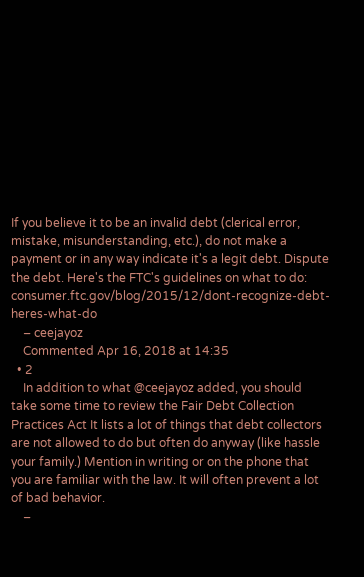If you believe it to be an invalid debt (clerical error, mistake, misunderstanding, etc.), do not make a payment or in any way indicate it's a legit debt. Dispute the debt. Here's the FTC's guidelines on what to do: consumer.ftc.gov/blog/2015/12/dont-recognize-debt-heres-what-do
    – ceejayoz
    Commented Apr 16, 2018 at 14:35
  • 2
    In addition to what @ceejayoz added, you should take some time to review the Fair Debt Collection Practices Act It lists a lot of things that debt collectors are not allowed to do but often do anyway (like hassle your family.) Mention in writing or on the phone that you are familiar with the law. It will often prevent a lot of bad behavior.
    –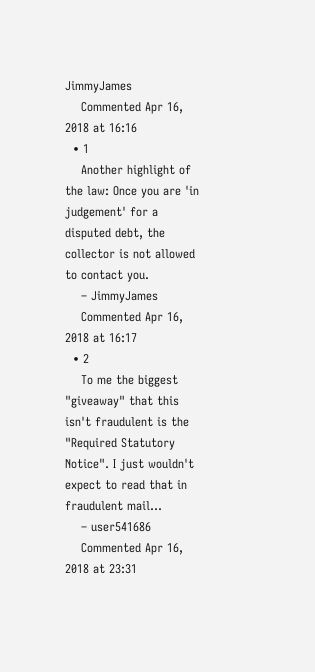JimmyJames
    Commented Apr 16, 2018 at 16:16
  • 1
    Another highlight of the law: Once you are 'in judgement' for a disputed debt, the collector is not allowed to contact you.
    – JimmyJames
    Commented Apr 16, 2018 at 16:17
  • 2
    To me the biggest "giveaway" that this isn't fraudulent is the "Required Statutory Notice". I just wouldn't expect to read that in fraudulent mail...
    – user541686
    Commented Apr 16, 2018 at 23:31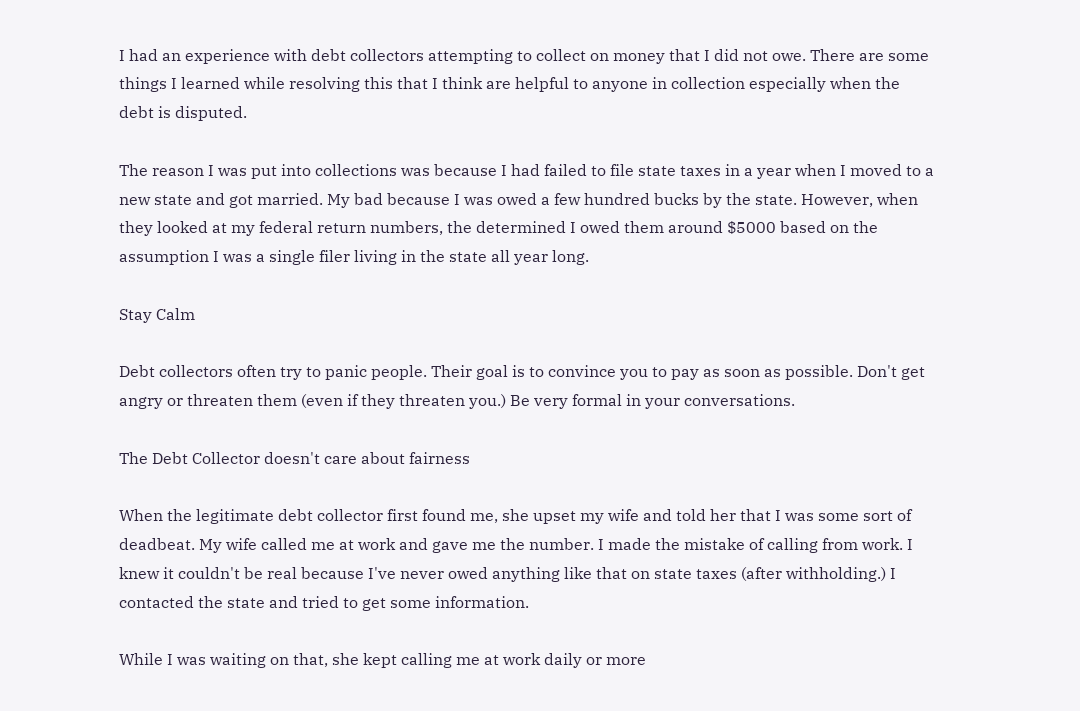I had an experience with debt collectors attempting to collect on money that I did not owe. There are some things I learned while resolving this that I think are helpful to anyone in collection especially when the debt is disputed.

The reason I was put into collections was because I had failed to file state taxes in a year when I moved to a new state and got married. My bad because I was owed a few hundred bucks by the state. However, when they looked at my federal return numbers, the determined I owed them around $5000 based on the assumption I was a single filer living in the state all year long.

Stay Calm

Debt collectors often try to panic people. Their goal is to convince you to pay as soon as possible. Don't get angry or threaten them (even if they threaten you.) Be very formal in your conversations.

The Debt Collector doesn't care about fairness

When the legitimate debt collector first found me, she upset my wife and told her that I was some sort of deadbeat. My wife called me at work and gave me the number. I made the mistake of calling from work. I knew it couldn't be real because I've never owed anything like that on state taxes (after withholding.) I contacted the state and tried to get some information.

While I was waiting on that, she kept calling me at work daily or more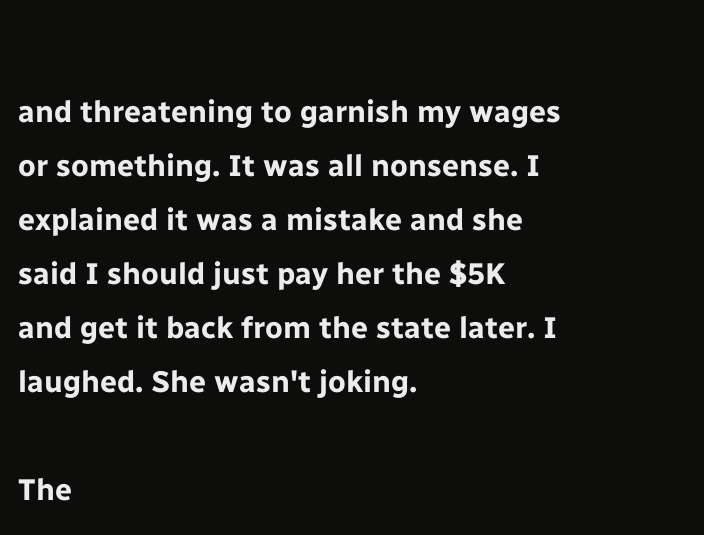and threatening to garnish my wages or something. It was all nonsense. I explained it was a mistake and she said I should just pay her the $5K and get it back from the state later. I laughed. She wasn't joking.

The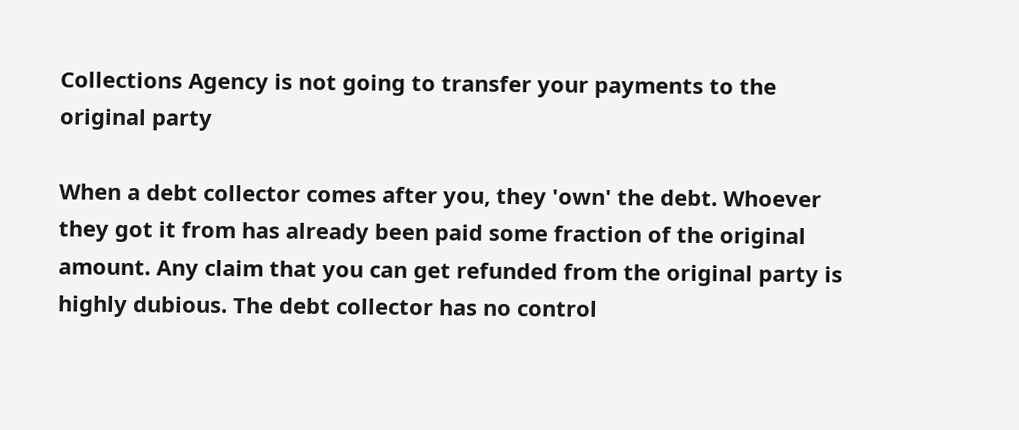Collections Agency is not going to transfer your payments to the original party

When a debt collector comes after you, they 'own' the debt. Whoever they got it from has already been paid some fraction of the original amount. Any claim that you can get refunded from the original party is highly dubious. The debt collector has no control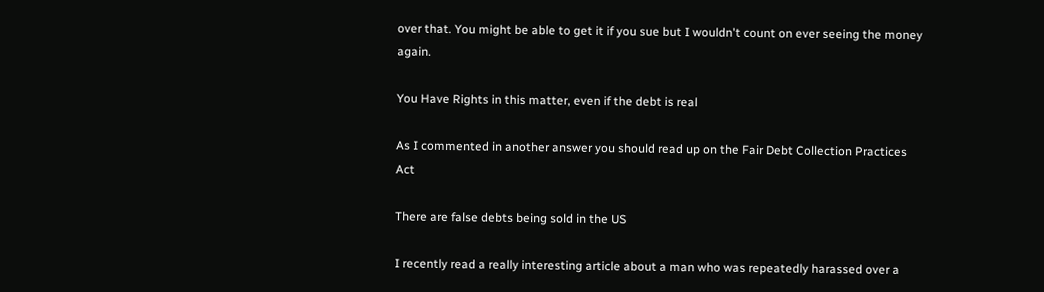over that. You might be able to get it if you sue but I wouldn't count on ever seeing the money again.

You Have Rights in this matter, even if the debt is real

As I commented in another answer you should read up on the Fair Debt Collection Practices Act

There are false debts being sold in the US

I recently read a really interesting article about a man who was repeatedly harassed over a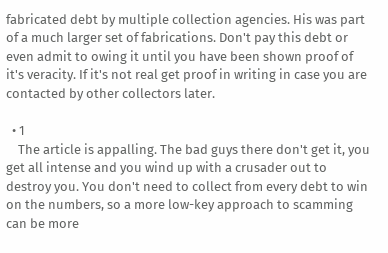fabricated debt by multiple collection agencies. His was part of a much larger set of fabrications. Don't pay this debt or even admit to owing it until you have been shown proof of it's veracity. If it's not real get proof in writing in case you are contacted by other collectors later.

  • 1
    The article is appalling. The bad guys there don't get it, you get all intense and you wind up with a crusader out to destroy you. You don't need to collect from every debt to win on the numbers, so a more low-key approach to scamming can be more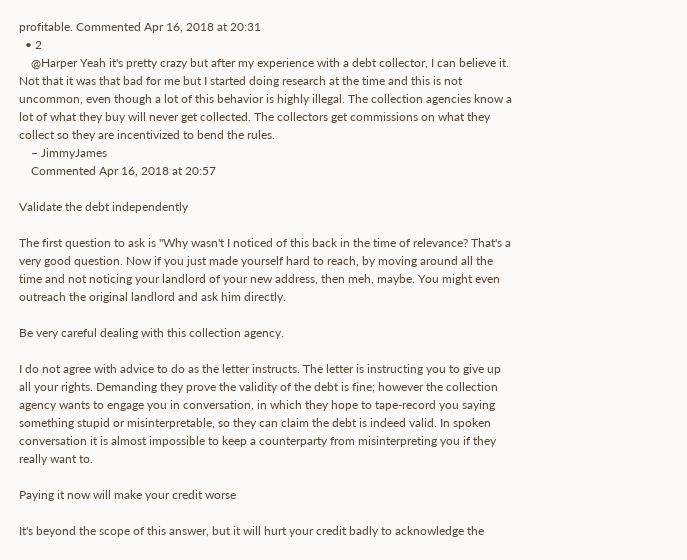profitable. Commented Apr 16, 2018 at 20:31
  • 2
    @Harper Yeah it's pretty crazy but after my experience with a debt collector, I can believe it. Not that it was that bad for me but I started doing research at the time and this is not uncommon, even though a lot of this behavior is highly illegal. The collection agencies know a lot of what they buy will never get collected. The collectors get commissions on what they collect so they are incentivized to bend the rules.
    – JimmyJames
    Commented Apr 16, 2018 at 20:57

Validate the debt independently

The first question to ask is "Why wasn't I noticed of this back in the time of relevance? That's a very good question. Now if you just made yourself hard to reach, by moving around all the time and not noticing your landlord of your new address, then meh, maybe. You might even outreach the original landlord and ask him directly.

Be very careful dealing with this collection agency.

I do not agree with advice to do as the letter instructs. The letter is instructing you to give up all your rights. Demanding they prove the validity of the debt is fine; however the collection agency wants to engage you in conversation, in which they hope to tape-record you saying something stupid or misinterpretable, so they can claim the debt is indeed valid. In spoken conversation it is almost impossible to keep a counterparty from misinterpreting you if they really want to.

Paying it now will make your credit worse

It's beyond the scope of this answer, but it will hurt your credit badly to acknowledge the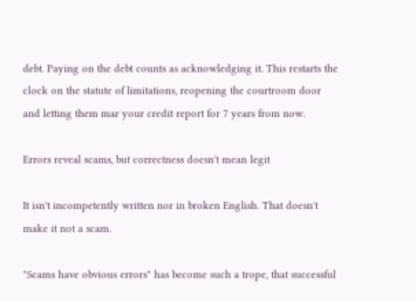debt. Paying on the debt counts as acknowledging it. This restarts the clock on the statute of limitations, reopening the courtroom door and letting them mar your credit report for 7 years from now.

Errors reveal scams, but correctness doesn't mean legit

It isn't incompetently written nor in broken English. That doesn't make it not a scam.

"Scams have obvious errors" has become such a trope, that successful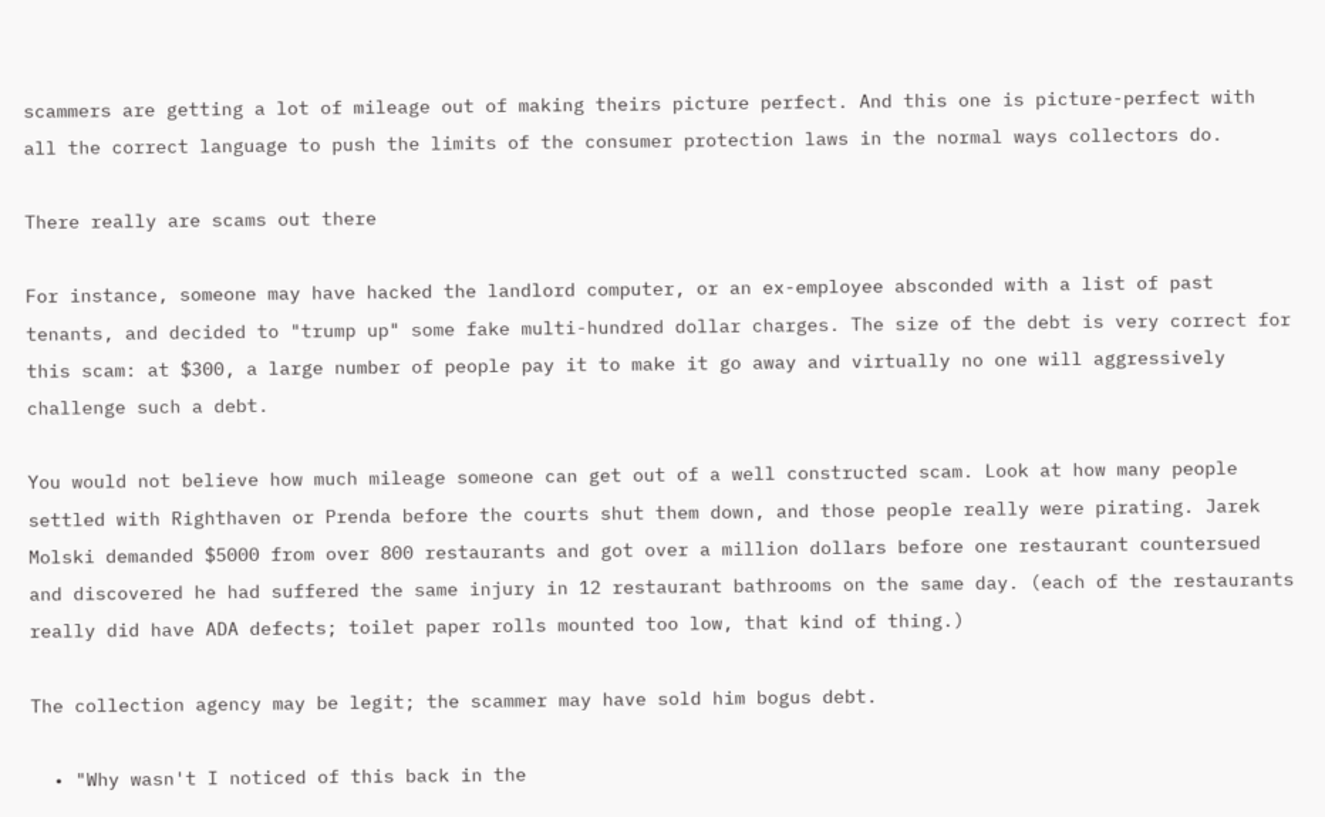scammers are getting a lot of mileage out of making theirs picture perfect. And this one is picture-perfect with all the correct language to push the limits of the consumer protection laws in the normal ways collectors do.

There really are scams out there

For instance, someone may have hacked the landlord computer, or an ex-employee absconded with a list of past tenants, and decided to "trump up" some fake multi-hundred dollar charges. The size of the debt is very correct for this scam: at $300, a large number of people pay it to make it go away and virtually no one will aggressively challenge such a debt.

You would not believe how much mileage someone can get out of a well constructed scam. Look at how many people settled with Righthaven or Prenda before the courts shut them down, and those people really were pirating. Jarek Molski demanded $5000 from over 800 restaurants and got over a million dollars before one restaurant countersued and discovered he had suffered the same injury in 12 restaurant bathrooms on the same day. (each of the restaurants really did have ADA defects; toilet paper rolls mounted too low, that kind of thing.)

The collection agency may be legit; the scammer may have sold him bogus debt.

  • "Why wasn't I noticed of this back in the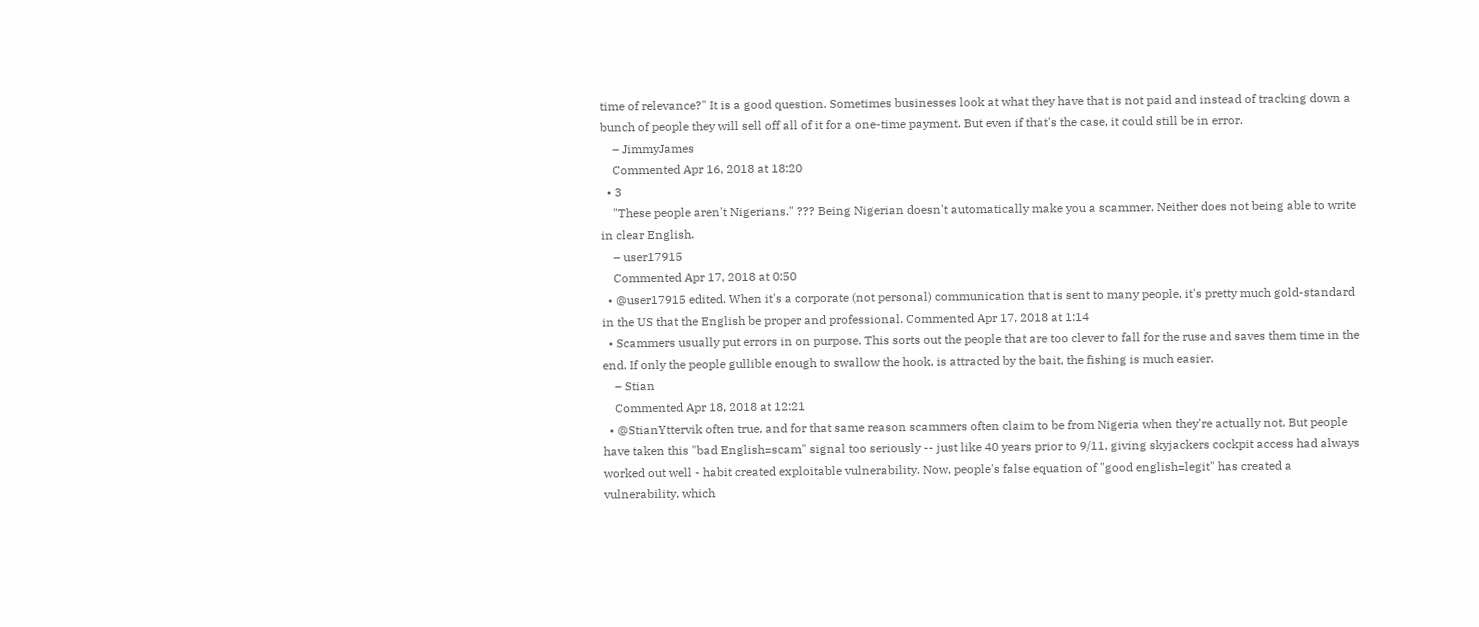time of relevance?" It is a good question. Sometimes businesses look at what they have that is not paid and instead of tracking down a bunch of people they will sell off all of it for a one-time payment. But even if that's the case, it could still be in error.
    – JimmyJames
    Commented Apr 16, 2018 at 18:20
  • 3
    "These people aren't Nigerians." ??? Being Nigerian doesn't automatically make you a scammer. Neither does not being able to write in clear English.
    – user17915
    Commented Apr 17, 2018 at 0:50
  • @user17915 edited. When it's a corporate (not personal) communication that is sent to many people, it's pretty much gold-standard in the US that the English be proper and professional. Commented Apr 17, 2018 at 1:14
  • Scammers usually put errors in on purpose. This sorts out the people that are too clever to fall for the ruse and saves them time in the end. If only the people gullible enough to swallow the hook, is attracted by the bait, the fishing is much easier.
    – Stian
    Commented Apr 18, 2018 at 12:21
  • @StianYttervik often true, and for that same reason scammers often claim to be from Nigeria when they're actually not. But people have taken this "bad English=scam" signal too seriously -- just like 40 years prior to 9/11, giving skyjackers cockpit access had always worked out well - habit created exploitable vulnerability. Now, people's false equation of "good english=legit" has created a vulnerability, which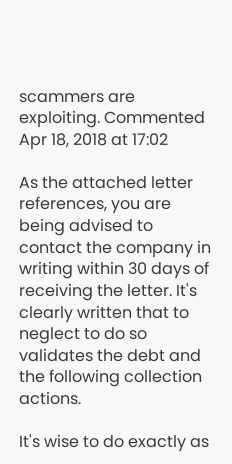scammers are exploiting. Commented Apr 18, 2018 at 17:02

As the attached letter references, you are being advised to contact the company in writing within 30 days of receiving the letter. It's clearly written that to neglect to do so validates the debt and the following collection actions.

It's wise to do exactly as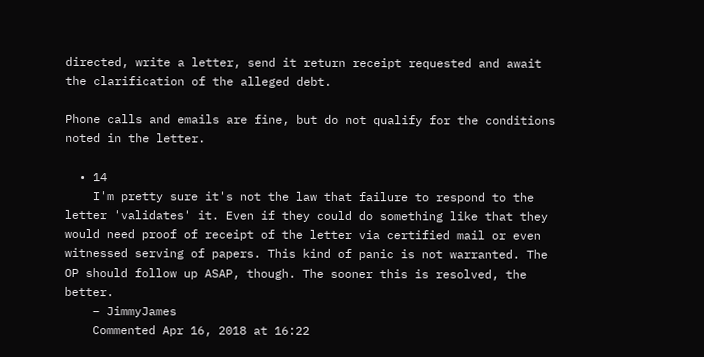directed, write a letter, send it return receipt requested and await the clarification of the alleged debt.

Phone calls and emails are fine, but do not qualify for the conditions noted in the letter.

  • 14
    I'm pretty sure it's not the law that failure to respond to the letter 'validates' it. Even if they could do something like that they would need proof of receipt of the letter via certified mail or even witnessed serving of papers. This kind of panic is not warranted. The OP should follow up ASAP, though. The sooner this is resolved, the better.
    – JimmyJames
    Commented Apr 16, 2018 at 16:22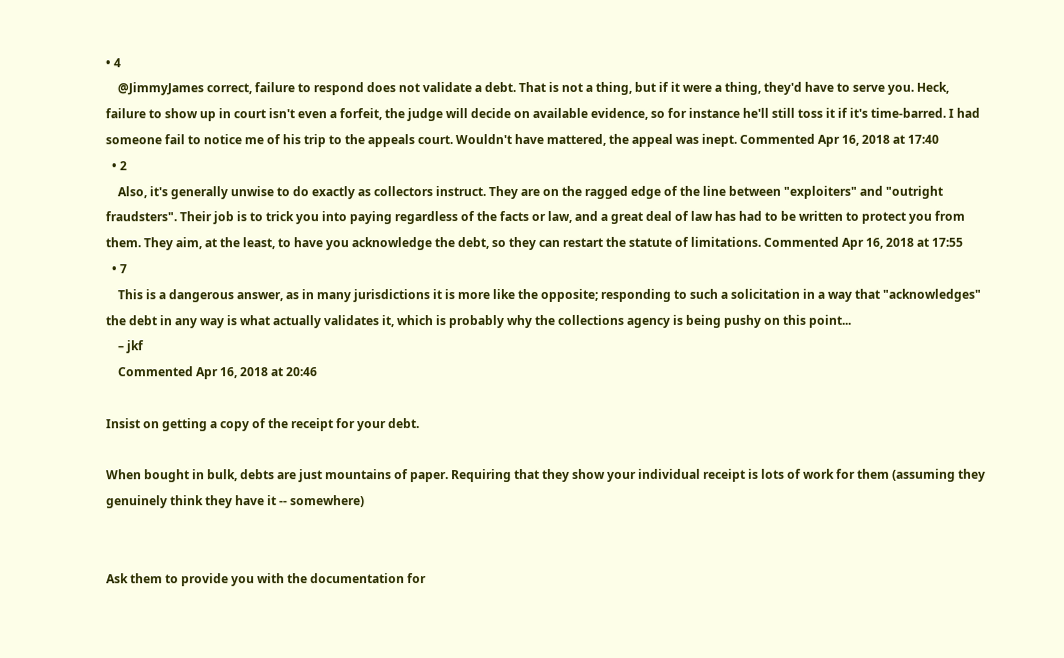• 4
    @JimmyJames correct, failure to respond does not validate a debt. That is not a thing, but if it were a thing, they'd have to serve you. Heck, failure to show up in court isn't even a forfeit, the judge will decide on available evidence, so for instance he'll still toss it if it's time-barred. I had someone fail to notice me of his trip to the appeals court. Wouldn't have mattered, the appeal was inept. Commented Apr 16, 2018 at 17:40
  • 2
    Also, it's generally unwise to do exactly as collectors instruct. They are on the ragged edge of the line between "exploiters" and "outright fraudsters". Their job is to trick you into paying regardless of the facts or law, and a great deal of law has had to be written to protect you from them. They aim, at the least, to have you acknowledge the debt, so they can restart the statute of limitations. Commented Apr 16, 2018 at 17:55
  • 7
    This is a dangerous answer, as in many jurisdictions it is more like the opposite; responding to such a solicitation in a way that "acknowledges" the debt in any way is what actually validates it, which is probably why the collections agency is being pushy on this point...
    – jkf
    Commented Apr 16, 2018 at 20:46

Insist on getting a copy of the receipt for your debt.

When bought in bulk, debts are just mountains of paper. Requiring that they show your individual receipt is lots of work for them (assuming they genuinely think they have it -- somewhere)


Ask them to provide you with the documentation for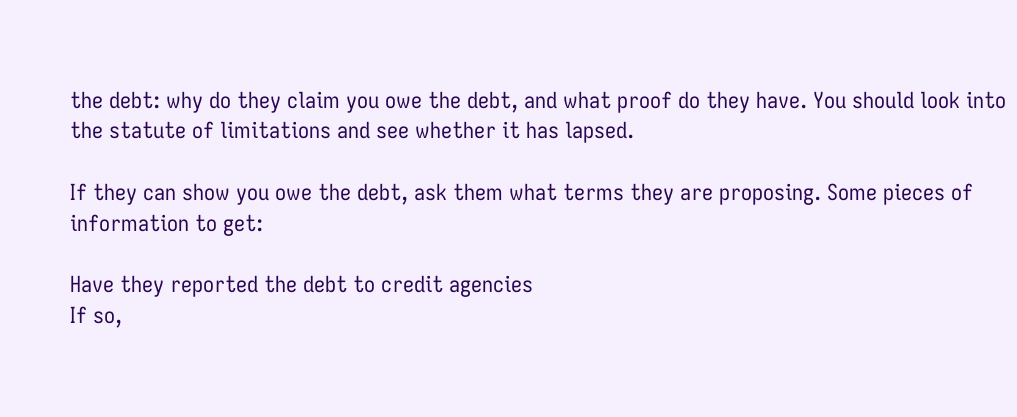the debt: why do they claim you owe the debt, and what proof do they have. You should look into the statute of limitations and see whether it has lapsed.

If they can show you owe the debt, ask them what terms they are proposing. Some pieces of information to get:

Have they reported the debt to credit agencies
If so,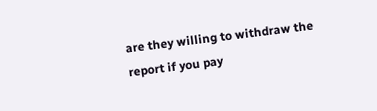are they willing to withdraw the report if you pay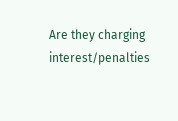Are they charging interest/penalties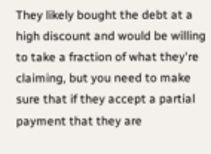They likely bought the debt at a high discount and would be willing to take a fraction of what they're claiming, but you need to make sure that if they accept a partial payment that they are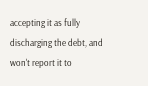accepting it as fully discharging the debt, and won't report it to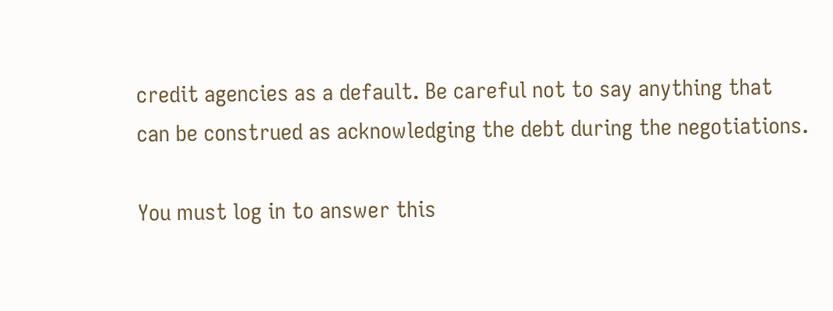credit agencies as a default. Be careful not to say anything that can be construed as acknowledging the debt during the negotiations.

You must log in to answer this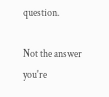question.

Not the answer you're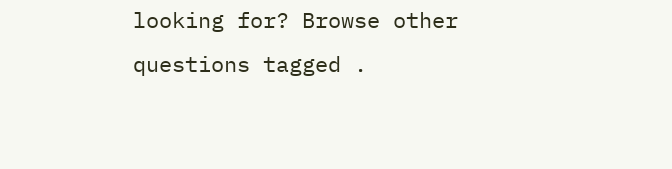looking for? Browse other questions tagged .